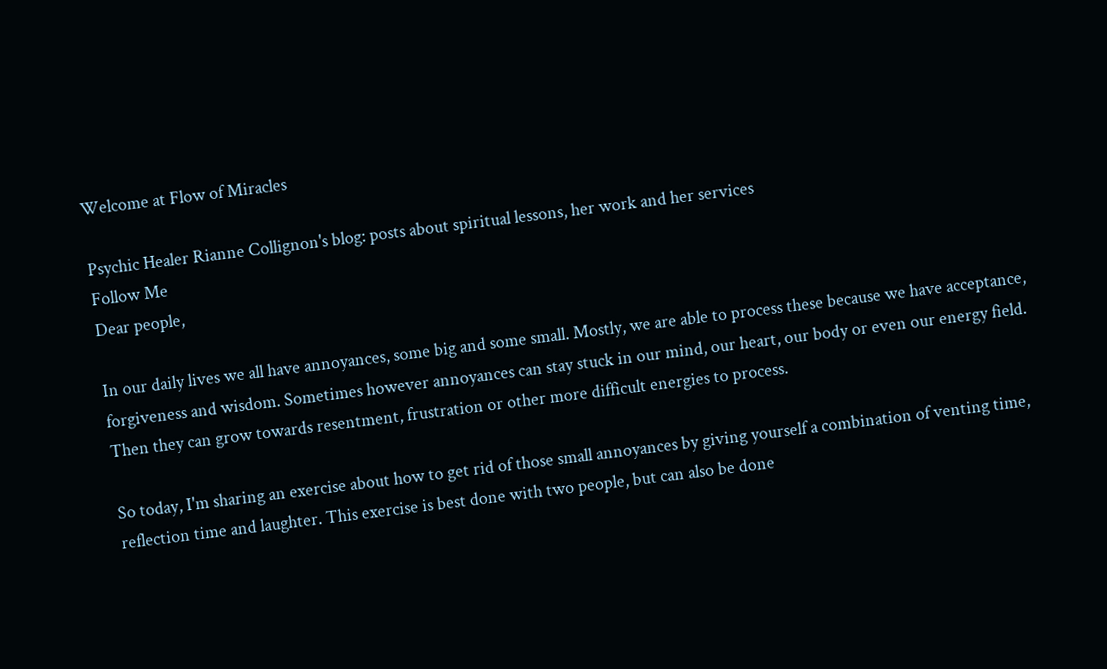Welcome at Flow of Miracles

Psychic Healer Rianne Collignon's blog: posts about spiritual lessons, her work and her services
Follow Me
Dear people,

In our daily lives we all have annoyances, some big and some small. Mostly, we are able to process these because we have acceptance, forgiveness and wisdom. Sometimes however annoyances can stay stuck in our mind, our heart, our body or even our energy field. Then they can grow towards resentment, frustration or other more difficult energies to process.

So today, I'm sharing an exercise about how to get rid of those small annoyances by giving yourself a combination of venting time, reflection time and laughter. This exercise is best done with two people, but can also be done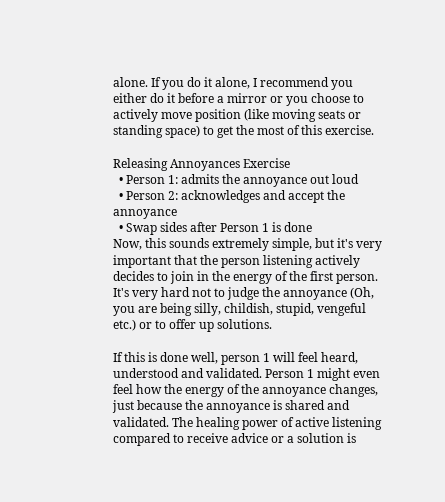alone. If you do it alone, I recommend you either do it before a mirror or you choose to actively move position (like moving seats or standing space) to get the most of this exercise.

Releasing Annoyances Exercise
  • Person 1: admits the annoyance out loud
  • Person 2: acknowledges and accept the annoyance
  • Swap sides after Person 1 is done
Now, this sounds extremely simple, but it's very important that the person listening actively decides to join in the energy of the first person. It's very hard not to judge the annoyance (Oh, you are being silly, childish, stupid, vengeful etc.) or to offer up solutions.

If this is done well, person 1 will feel heard, understood and validated. Person 1 might even feel how the energy of the annoyance changes, just because the annoyance is shared and validated. The healing power of active listening compared to receive advice or a solution is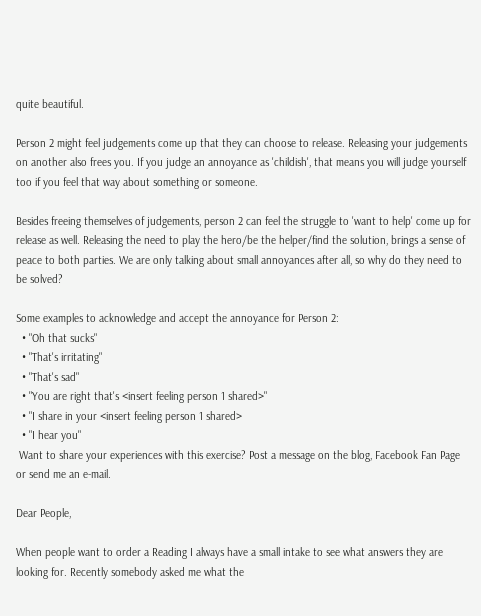quite beautiful.

Person 2 might feel judgements come up that they can choose to release. Releasing your judgements on another also frees you. If you judge an annoyance as 'childish', that means you will judge yourself too if you feel that way about something or someone.

Besides freeing themselves of judgements, person 2 can feel the struggle to 'want to help' come up for release as well. Releasing the need to play the hero/be the helper/find the solution, brings a sense of peace to both parties. We are only talking about small annoyances after all, so why do they need to be solved?

Some examples to acknowledge and accept the annoyance for Person 2:
  • "Oh that sucks"
  • "That's irritating"
  • "That's sad"
  • "You are right that's <insert feeling person 1 shared>"
  • "I share in your <insert feeling person 1 shared>
  • "I hear you"
 Want to share your experiences with this exercise? Post a message on the blog, Facebook Fan Page or send me an e-mail.

Dear People,

When people want to order a Reading I always have a small intake to see what answers they are looking for. Recently somebody asked me what the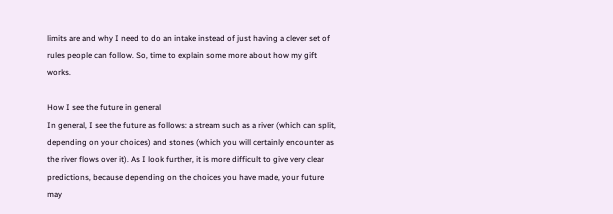limits are and why I need to do an intake instead of just having a clever set of rules people can follow. So, time to explain some more about how my gift works.

How I see the future in general
In general, I see the future as follows: a stream such as a river (which can split, depending on your choices) and stones (which you will certainly encounter as the river flows over it). As I look further, it is more difficult to give very clear predictions, because depending on the choices you have made, your future may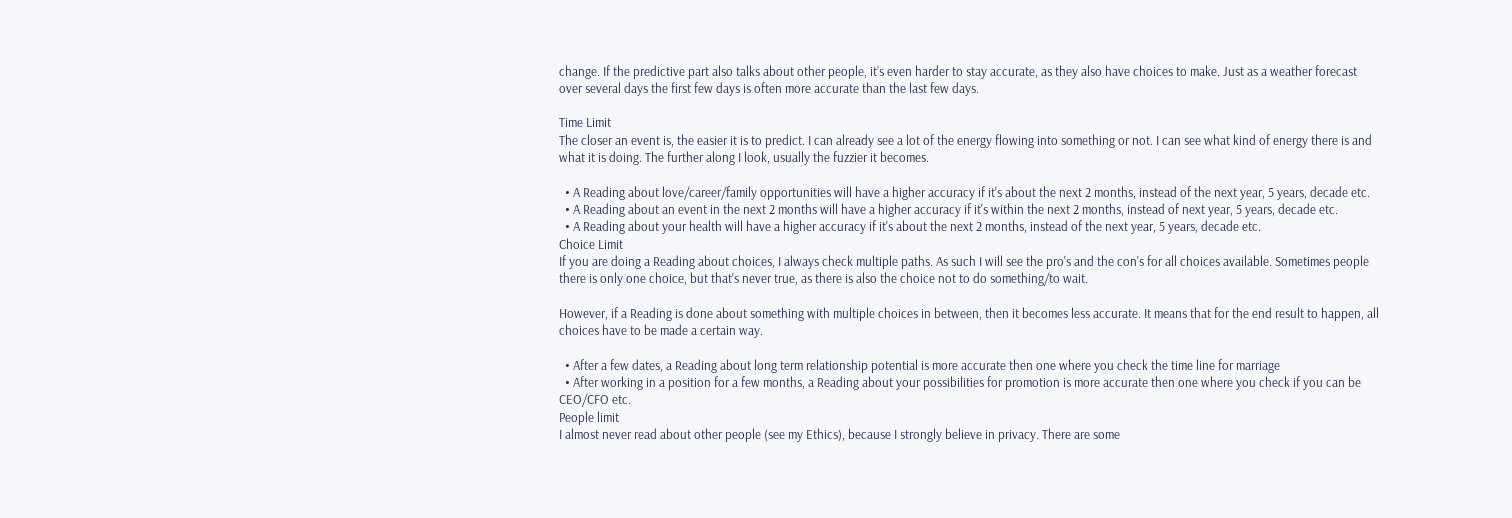change. If the predictive part also talks about other people, it’s even harder to stay accurate, as they also have choices to make. Just as a weather forecast over several days the first few days is often more accurate than the last few days.

Time Limit
The closer an event is, the easier it is to predict. I can already see a lot of the energy flowing into something or not. I can see what kind of energy there is and what it is doing. The further along I look, usually the fuzzier it becomes.

  • A Reading about love/career/family opportunities will have a higher accuracy if it's about the next 2 months, instead of the next year, 5 years, decade etc.
  • A Reading about an event in the next 2 months will have a higher accuracy if it's within the next 2 months, instead of next year, 5 years, decade etc.
  • A Reading about your health will have a higher accuracy if it's about the next 2 months, instead of the next year, 5 years, decade etc.
Choice Limit
If you are doing a Reading about choices, I always check multiple paths. As such I will see the pro's and the con's for all choices available. Sometimes people there is only one choice, but that's never true, as there is also the choice not to do something/to wait.

However, if a Reading is done about something with multiple choices in between, then it becomes less accurate. It means that for the end result to happen, all choices have to be made a certain way.

  • After a few dates, a Reading about long term relationship potential is more accurate then one where you check the time line for marriage
  • After working in a position for a few months, a Reading about your possibilities for promotion is more accurate then one where you check if you can be CEO/CFO etc.
People limit
I almost never read about other people (see my Ethics), because I strongly believe in privacy. There are some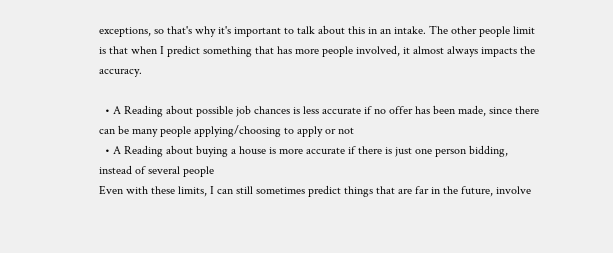exceptions, so that's why it's important to talk about this in an intake. The other people limit is that when I predict something that has more people involved, it almost always impacts the accuracy.

  • A Reading about possible job chances is less accurate if no offer has been made, since there can be many people applying/choosing to apply or not
  • A Reading about buying a house is more accurate if there is just one person bidding, instead of several people
Even with these limits, I can still sometimes predict things that are far in the future, involve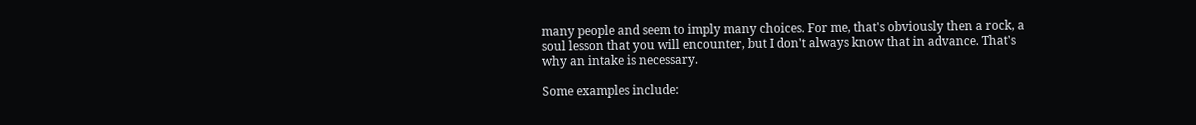many people and seem to imply many choices. For me, that's obviously then a rock, a soul lesson that you will encounter, but I don't always know that in advance. That's why an intake is necessary.

Some examples include: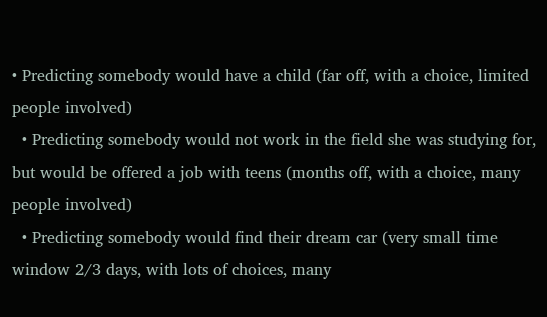• Predicting somebody would have a child (far off, with a choice, limited people involved)
  • Predicting somebody would not work in the field she was studying for, but would be offered a job with teens (months off, with a choice, many people involved)
  • Predicting somebody would find their dream car (very small time window 2/3 days, with lots of choices, many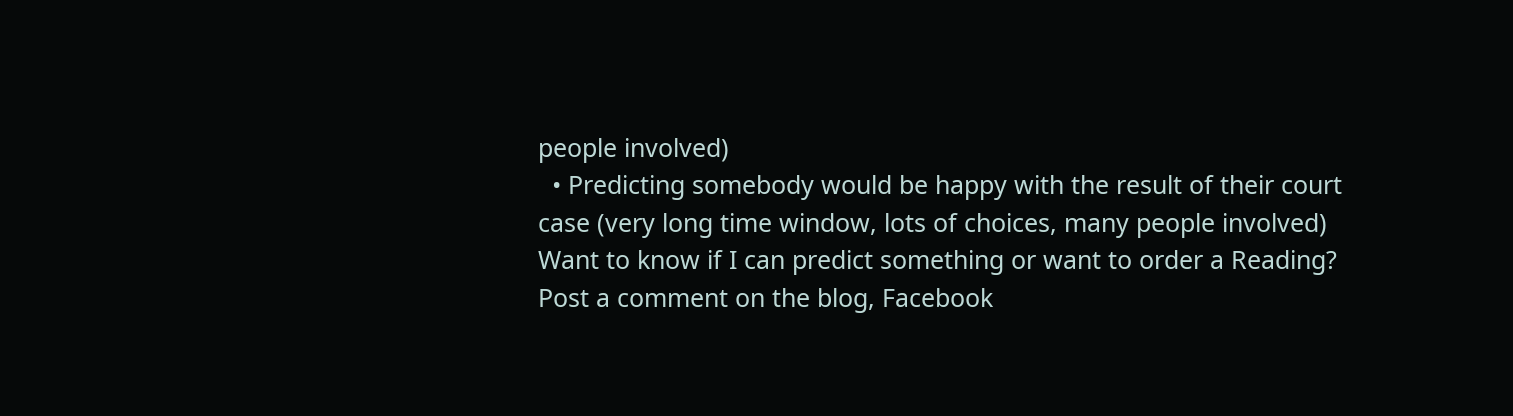people involved)
  • Predicting somebody would be happy with the result of their court case (very long time window, lots of choices, many people involved)
Want to know if I can predict something or want to order a Reading? Post a comment on the blog, Facebook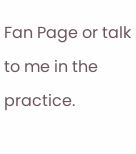Fan Page or talk to me in the practice.